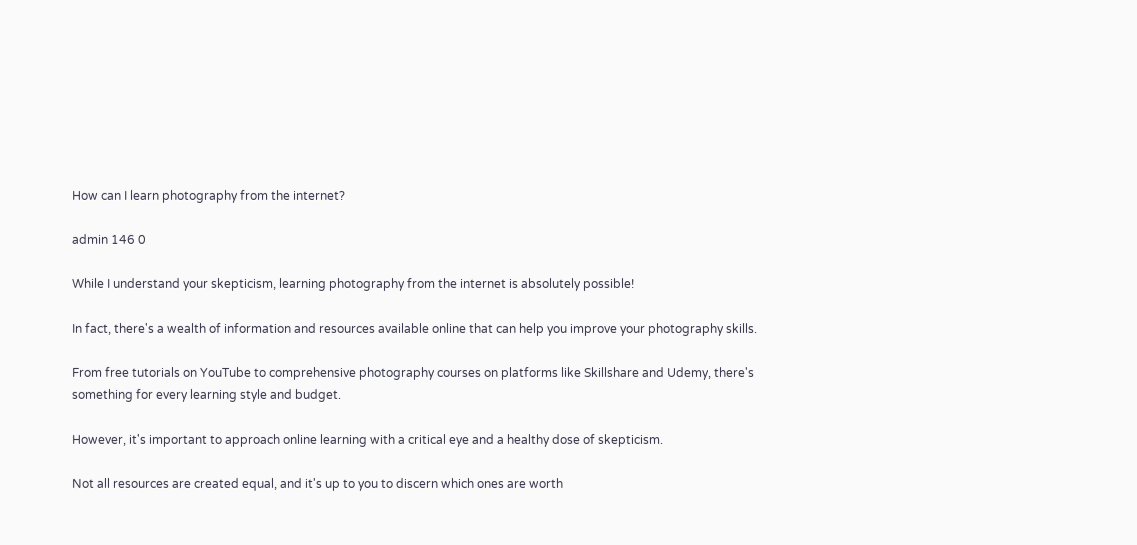How can I learn photography from the internet?

admin 146 0

While I understand your skepticism, learning photography from the internet is absolutely possible!

In fact, there's a wealth of information and resources available online that can help you improve your photography skills.

From free tutorials on YouTube to comprehensive photography courses on platforms like Skillshare and Udemy, there's something for every learning style and budget.

However, it's important to approach online learning with a critical eye and a healthy dose of skepticism.

Not all resources are created equal, and it's up to you to discern which ones are worth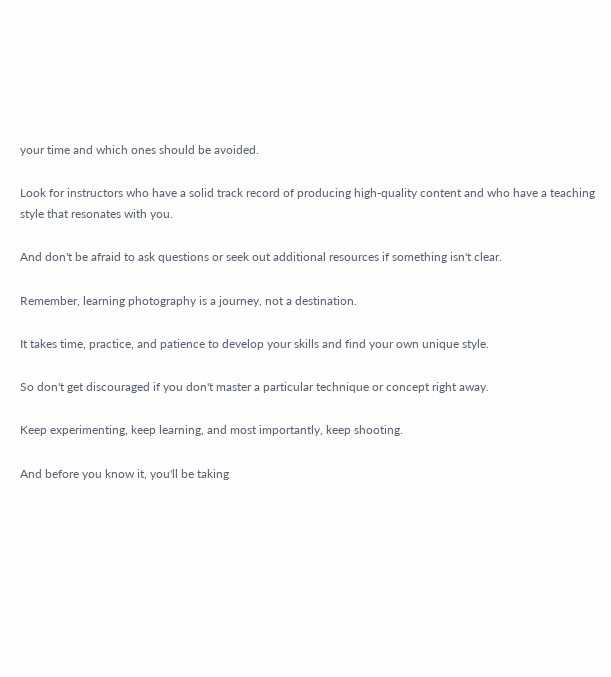your time and which ones should be avoided.

Look for instructors who have a solid track record of producing high-quality content and who have a teaching style that resonates with you.

And don't be afraid to ask questions or seek out additional resources if something isn't clear.

Remember, learning photography is a journey, not a destination.

It takes time, practice, and patience to develop your skills and find your own unique style.

So don't get discouraged if you don't master a particular technique or concept right away.

Keep experimenting, keep learning, and most importantly, keep shooting.

And before you know it, you'll be taking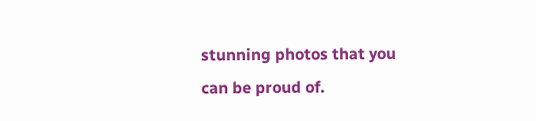stunning photos that you can be proud of.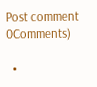Post comment 0Comments)

  •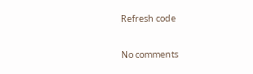Refresh code

No comments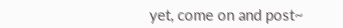yet, come on and post~